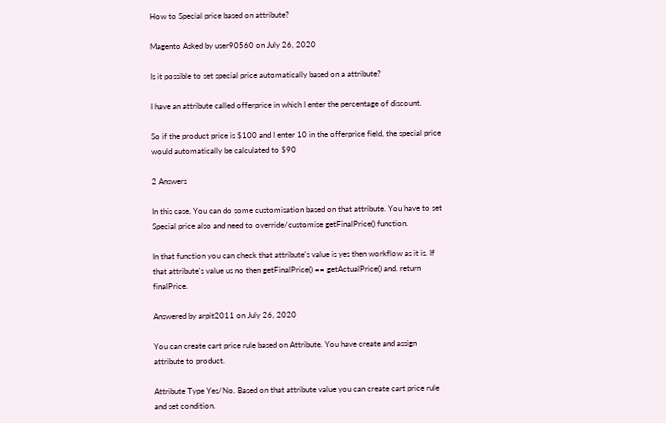How to Special price based on attribute?

Magento Asked by user90560 on July 26, 2020

Is it possible to set special price automatically based on a attribute?

I have an attribute called offerprice in which I enter the percentage of discount.

So if the product price is $100 and I enter 10 in the offerprice field, the special price would automatically be calculated to $90

2 Answers

In this case, You can do some customisation based on that attribute. You have to set Special price also and need to override/customise getFinalPrice() function.

In that function you can check that attribute's value is yes then workflow as it is. If that attribute's value us no then getFinalPrice() == getActualPrice() and. return finalPrice.

Answered by arpit2011 on July 26, 2020

You can create cart price rule based on Attribute. You have create and assign attribute to product.

Attribute Type Yes/No. Based on that attribute value you can create cart price rule and set condition.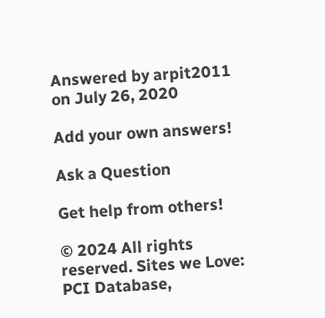Answered by arpit2011 on July 26, 2020

Add your own answers!

Ask a Question

Get help from others!

© 2024 All rights reserved. Sites we Love: PCI Database,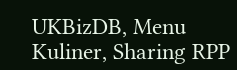UKBizDB, Menu Kuliner, Sharing RPP